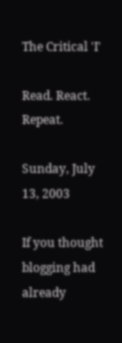The Critical 'I'

Read. React. Repeat.

Sunday, July 13, 2003

If you thought blogging had already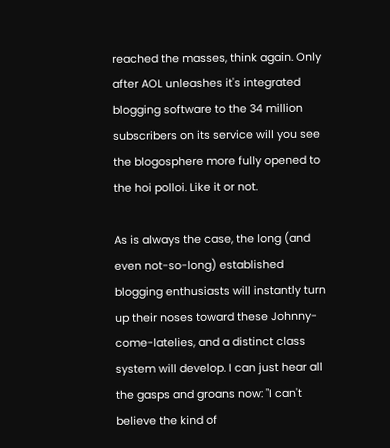reached the masses, think again. Only after AOL unleashes it's integrated blogging software to the 34 million subscribers on its service will you see the blogosphere more fully opened to the hoi polloi. Like it or not.

As is always the case, the long (and even not-so-long) established blogging enthusiasts will instantly turn up their noses toward these Johnny-come-latelies, and a distinct class system will develop. I can just hear all the gasps and groans now: "I can't believe the kind of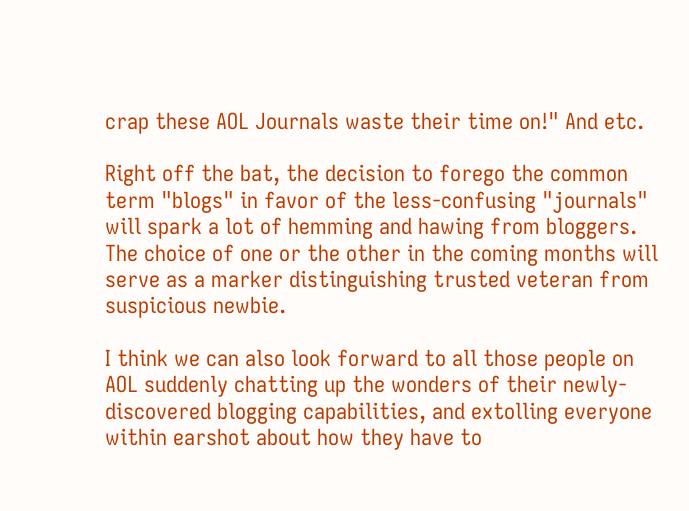crap these AOL Journals waste their time on!" And etc.

Right off the bat, the decision to forego the common term "blogs" in favor of the less-confusing "journals" will spark a lot of hemming and hawing from bloggers. The choice of one or the other in the coming months will serve as a marker distinguishing trusted veteran from suspicious newbie.

I think we can also look forward to all those people on AOL suddenly chatting up the wonders of their newly-discovered blogging capabilities, and extolling everyone within earshot about how they have to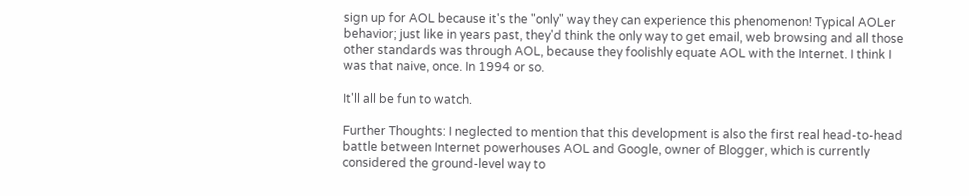sign up for AOL because it's the "only" way they can experience this phenomenon! Typical AOLer behavior; just like in years past, they'd think the only way to get email, web browsing and all those other standards was through AOL, because they foolishly equate AOL with the Internet. I think I was that naive, once. In 1994 or so.

It'll all be fun to watch.

Further Thoughts: I neglected to mention that this development is also the first real head-to-head battle between Internet powerhouses AOL and Google, owner of Blogger, which is currently considered the ground-level way to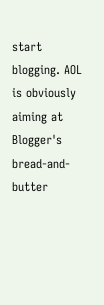start blogging. AOL is obviously aiming at Blogger's bread-and-butter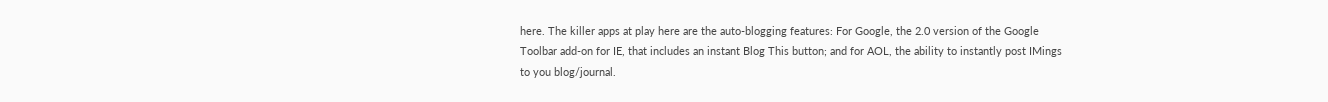here. The killer apps at play here are the auto-blogging features: For Google, the 2.0 version of the Google Toolbar add-on for IE, that includes an instant Blog This button; and for AOL, the ability to instantly post IMings to you blog/journal.